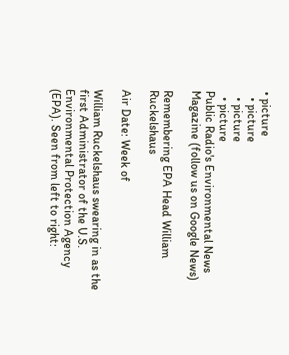• picture
  • picture
  • picture
  • picture
Public Radio's Environmental News Magazine (follow us on Google News)

Remembering EPA Head William Ruckelshaus

Air Date: Week of

William Ruckelshaus swearing in as the first Administrator of the U.S. Environmental Protection Agency (EPA). Seen from left to right: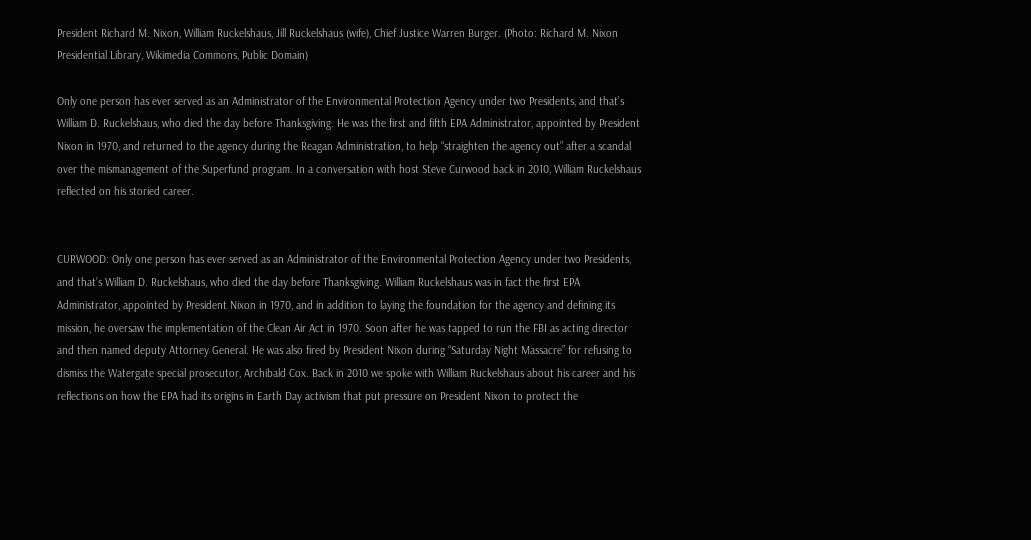President Richard M. Nixon, William Ruckelshaus, Jill Ruckelshaus (wife), Chief Justice Warren Burger. (Photo: Richard M. Nixon Presidential Library, Wikimedia Commons, Public Domain)

Only one person has ever served as an Administrator of the Environmental Protection Agency under two Presidents, and that’s William D. Ruckelshaus, who died the day before Thanksgiving. He was the first and fifth EPA Administrator, appointed by President Nixon in 1970, and returned to the agency during the Reagan Administration, to help “straighten the agency out” after a scandal over the mismanagement of the Superfund program. In a conversation with host Steve Curwood back in 2010, William Ruckelshaus reflected on his storied career.


CURWOOD: Only one person has ever served as an Administrator of the Environmental Protection Agency under two Presidents, and that’s William D. Ruckelshaus, who died the day before Thanksgiving. William Ruckelshaus was in fact the first EPA Administrator, appointed by President Nixon in 1970, and in addition to laying the foundation for the agency and defining its mission, he oversaw the implementation of the Clean Air Act in 1970. Soon after he was tapped to run the FBI as acting director and then named deputy Attorney General. He was also fired by President Nixon during “Saturday Night Massacre” for refusing to dismiss the Watergate special prosecutor, Archibald Cox. Back in 2010 we spoke with William Ruckelshaus about his career and his reflections on how the EPA had its origins in Earth Day activism that put pressure on President Nixon to protect the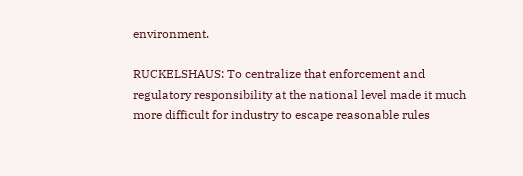environment.

RUCKELSHAUS: To centralize that enforcement and regulatory responsibility at the national level made it much more difficult for industry to escape reasonable rules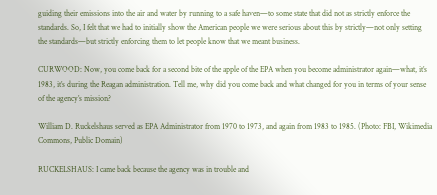guiding their emissions into the air and water by running to a safe haven—to some state that did not as strictly enforce the standards. So, I felt that we had to initially show the American people we were serious about this by strictly—not only setting the standards—but strictly enforcing them to let people know that we meant business.

CURWOOD: Now, you come back for a second bite of the apple of the EPA when you become administrator again—what, it’s 1983, it’s during the Reagan administration. Tell me, why did you come back and what changed for you in terms of your sense of the agency’s mission?

William D. Ruckelshaus served as EPA Administrator from 1970 to 1973, and again from 1983 to 1985. (Photo: FBI, Wikimedia Commons, Public Domain)

RUCKELSHAUS: I came back because the agency was in trouble and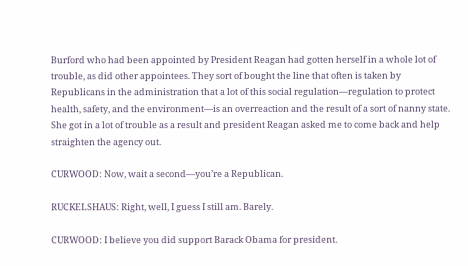Burford who had been appointed by President Reagan had gotten herself in a whole lot of trouble, as did other appointees. They sort of bought the line that often is taken by Republicans in the administration that a lot of this social regulation—regulation to protect health, safety, and the environment—is an overreaction and the result of a sort of nanny state. She got in a lot of trouble as a result and president Reagan asked me to come back and help straighten the agency out.

CURWOOD: Now, wait a second—you’re a Republican.

RUCKELSHAUS: Right, well, I guess I still am. Barely.

CURWOOD: I believe you did support Barack Obama for president.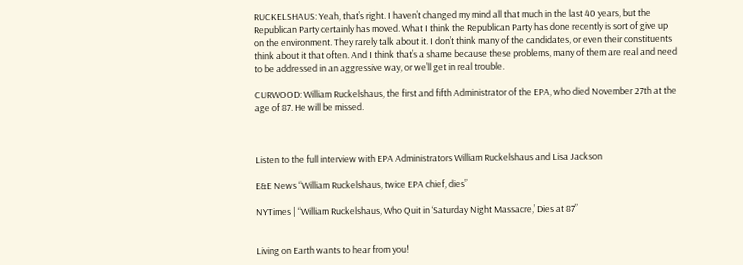RUCKELSHAUS: Yeah, that’s right. I haven’t changed my mind all that much in the last 40 years, but the Republican Party certainly has moved. What I think the Republican Party has done recently is sort of give up on the environment. They rarely talk about it. I don’t think many of the candidates, or even their constituents think about it that often. And I think that’s a shame because these problems, many of them are real and need to be addressed in an aggressive way, or we’ll get in real trouble.

CURWOOD: William Ruckelshaus, the first and fifth Administrator of the EPA, who died November 27th at the age of 87. He will be missed.



Listen to the full interview with EPA Administrators William Ruckelshaus and Lisa Jackson

E&E News “William Ruckelshaus, twice EPA chief, dies”

NYTimes | “William Ruckelshaus, Who Quit in ‘Saturday Night Massacre,’ Dies at 87”


Living on Earth wants to hear from you!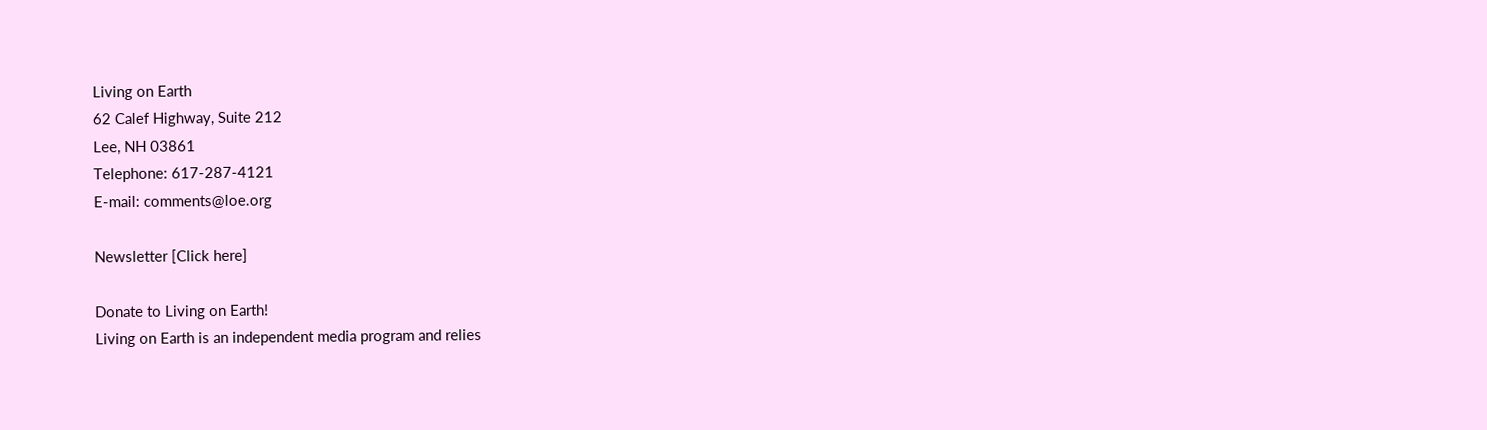Living on Earth
62 Calef Highway, Suite 212
Lee, NH 03861
Telephone: 617-287-4121
E-mail: comments@loe.org

Newsletter [Click here]

Donate to Living on Earth!
Living on Earth is an independent media program and relies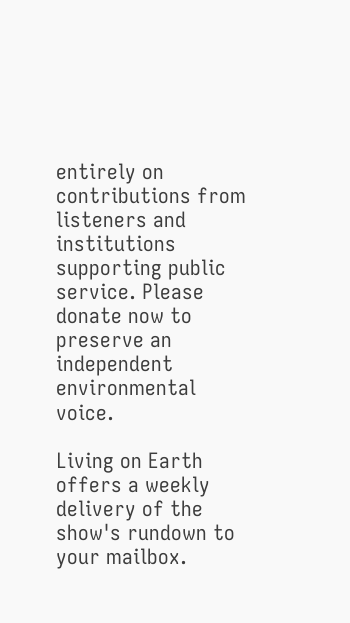entirely on contributions from listeners and institutions supporting public service. Please donate now to preserve an independent environmental voice.

Living on Earth offers a weekly delivery of the show's rundown to your mailbox.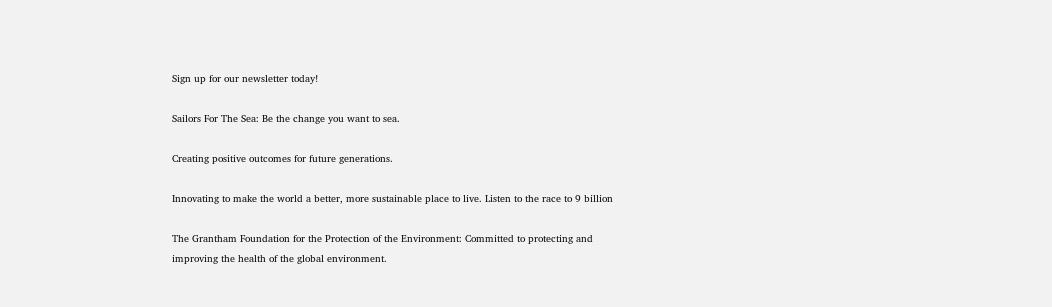Sign up for our newsletter today!

Sailors For The Sea: Be the change you want to sea.

Creating positive outcomes for future generations.

Innovating to make the world a better, more sustainable place to live. Listen to the race to 9 billion

The Grantham Foundation for the Protection of the Environment: Committed to protecting and improving the health of the global environment.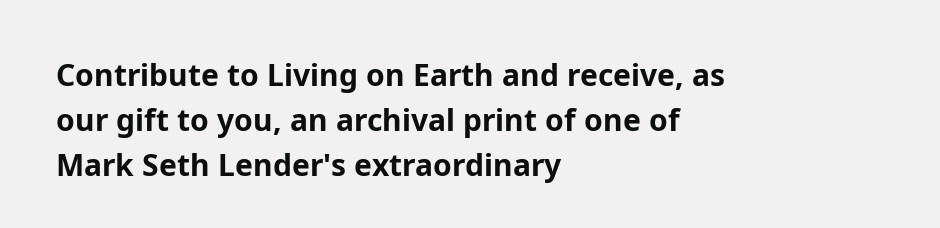Contribute to Living on Earth and receive, as our gift to you, an archival print of one of Mark Seth Lender's extraordinary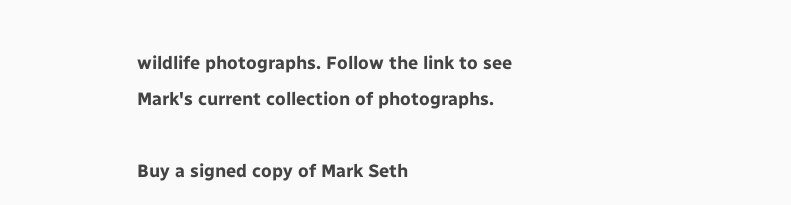wildlife photographs. Follow the link to see Mark's current collection of photographs.

Buy a signed copy of Mark Seth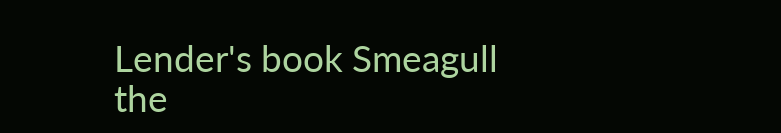Lender's book Smeagull the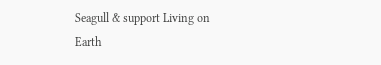Seagull & support Living on Earth